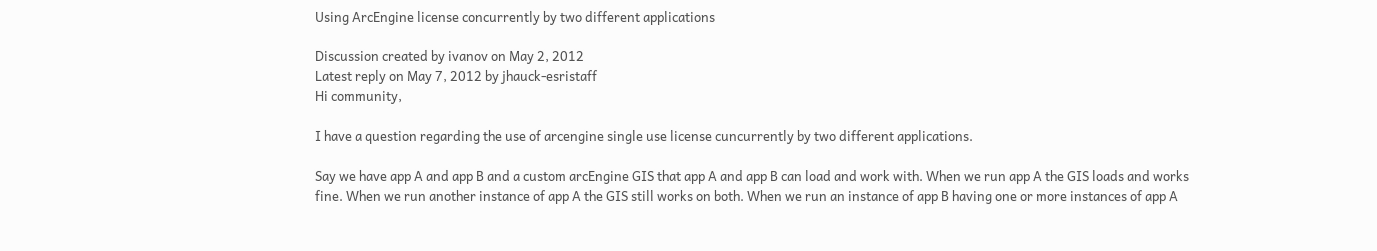Using ArcEngine license concurrently by two different applications

Discussion created by ivanov on May 2, 2012
Latest reply on May 7, 2012 by jhauck-esristaff
Hi community,

I have a question regarding the use of arcengine single use license cuncurrently by two different applications.

Say we have app A and app B and a custom arcEngine GIS that app A and app B can load and work with. When we run app A the GIS loads and works fine. When we run another instance of app A the GIS still works on both. When we run an instance of app B having one or more instances of app A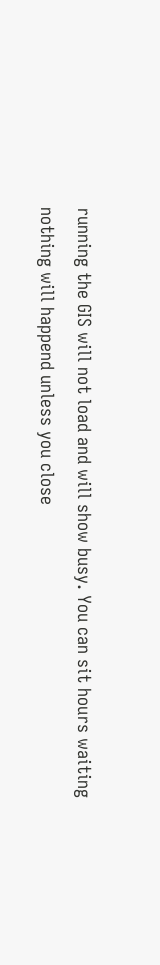running the GIS will not load and will show busy. You can sit hours waiting nothing will happend unless you close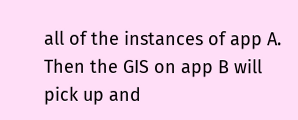all of the instances of app A. Then the GIS on app B will pick up and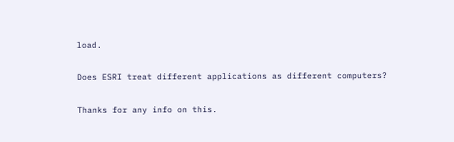load.

Does ESRI treat different applications as different computers?

Thanks for any info on this.